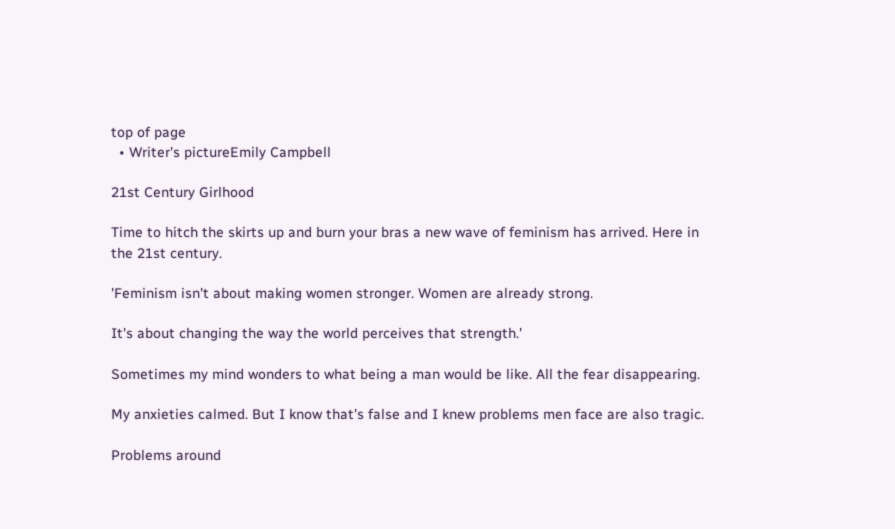top of page
  • Writer's pictureEmily Campbell

21st Century Girlhood

Time to hitch the skirts up and burn your bras a new wave of feminism has arrived. Here in the 21st century.

'Feminism isn't about making women stronger. Women are already strong.

It's about changing the way the world perceives that strength.'

Sometimes my mind wonders to what being a man would be like. All the fear disappearing.

My anxieties calmed. But I know that's false and I knew problems men face are also tragic.

Problems around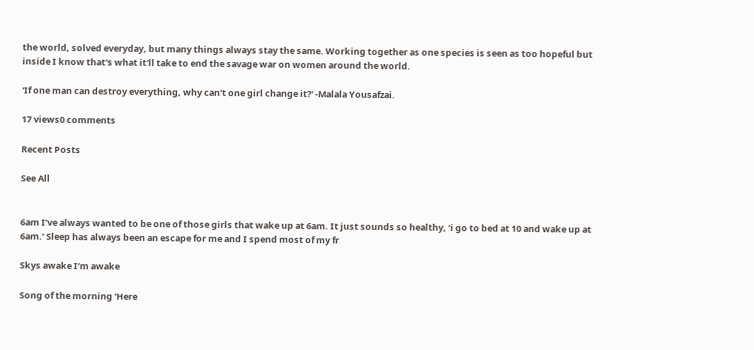the world, solved everyday, but many things always stay the same. Working together as one species is seen as too hopeful but inside I know that's what it'll take to end the savage war on women around the world.

'If one man can destroy everything, why can't one girl change it?' -Malala Yousafzai.

17 views0 comments

Recent Posts

See All


6am I’ve always wanted to be one of those girls that wake up at 6am. It just sounds so healthy, ‘i go to bed at 10 and wake up at 6am.’ Sleep has always been an escape for me and I spend most of my fr

Skys awake I’m awake

Song of the morning 'Here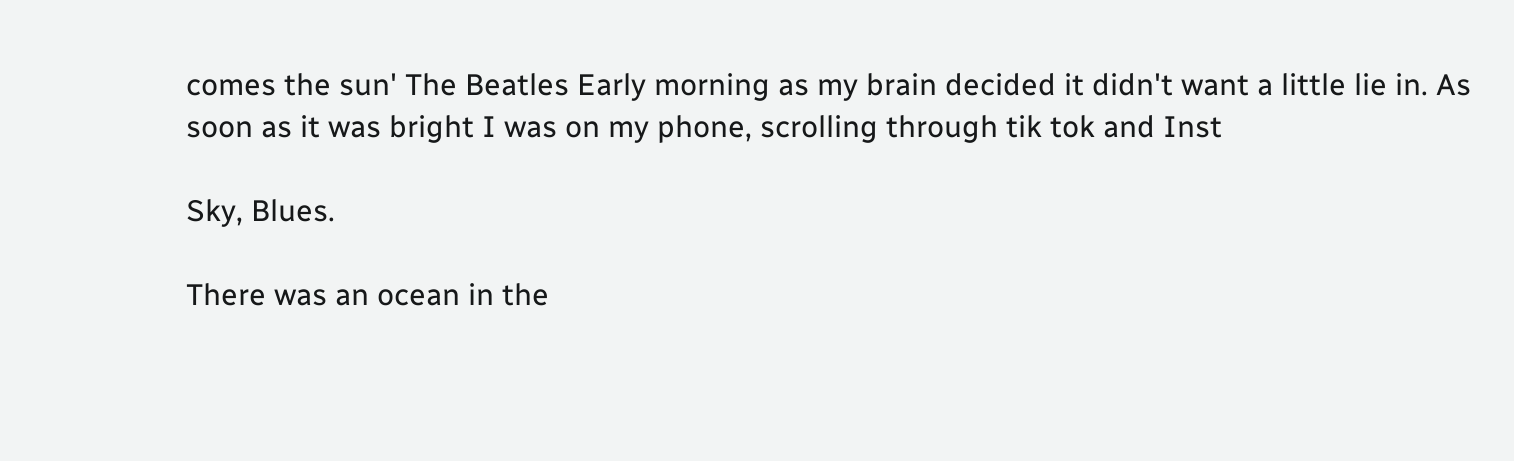comes the sun' The Beatles Early morning as my brain decided it didn't want a little lie in. As soon as it was bright I was on my phone, scrolling through tik tok and Inst

Sky, Blues.

There was an ocean in the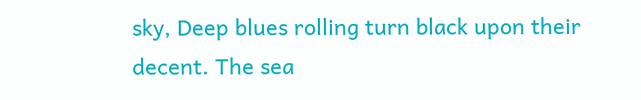sky, Deep blues rolling turn black upon their decent. The sea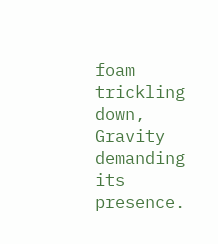foam trickling down, Gravity demanding its presence.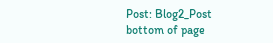Post: Blog2_Post
bottom of page